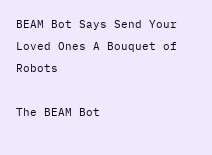BEAM Bot Says Send Your Loved Ones A Bouquet of Robots

The BEAM Bot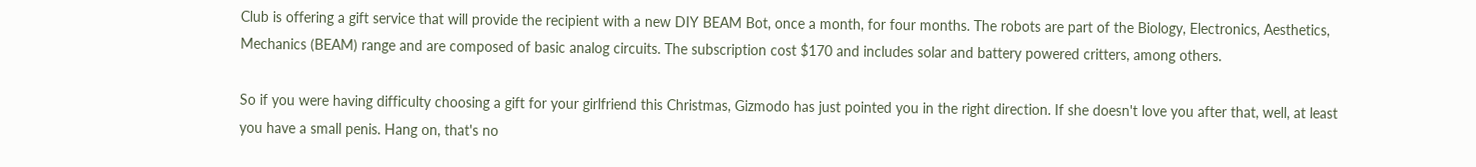Club is offering a gift service that will provide the recipient with a new DIY BEAM Bot, once a month, for four months. The robots are part of the Biology, Electronics, Aesthetics, Mechanics (BEAM) range and are composed of basic analog circuits. The subscription cost $170 and includes solar and battery powered critters, among others.

So if you were having difficulty choosing a gift for your girlfriend this Christmas, Gizmodo has just pointed you in the right direction. If she doesn't love you after that, well, at least you have a small penis. Hang on, that's no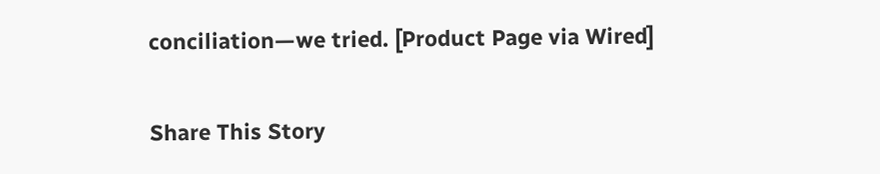conciliation—we tried. [Product Page via Wired]


Share This Story